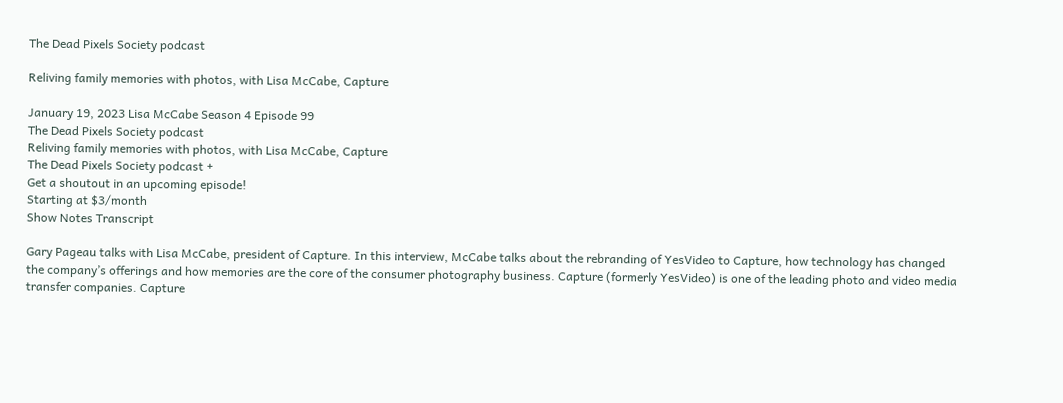The Dead Pixels Society podcast

Reliving family memories with photos, with Lisa McCabe, Capture

January 19, 2023 Lisa McCabe Season 4 Episode 99
The Dead Pixels Society podcast
Reliving family memories with photos, with Lisa McCabe, Capture
The Dead Pixels Society podcast +
Get a shoutout in an upcoming episode!
Starting at $3/month
Show Notes Transcript

Gary Pageau talks with Lisa McCabe, president of Capture. In this interview, McCabe talks about the rebranding of YesVideo to Capture, how technology has changed the company’s offerings and how memories are the core of the consumer photography business. Capture (formerly YesVideo) is one of the leading photo and video media transfer companies. Capture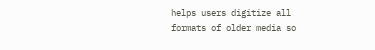helps users digitize all formats of older media so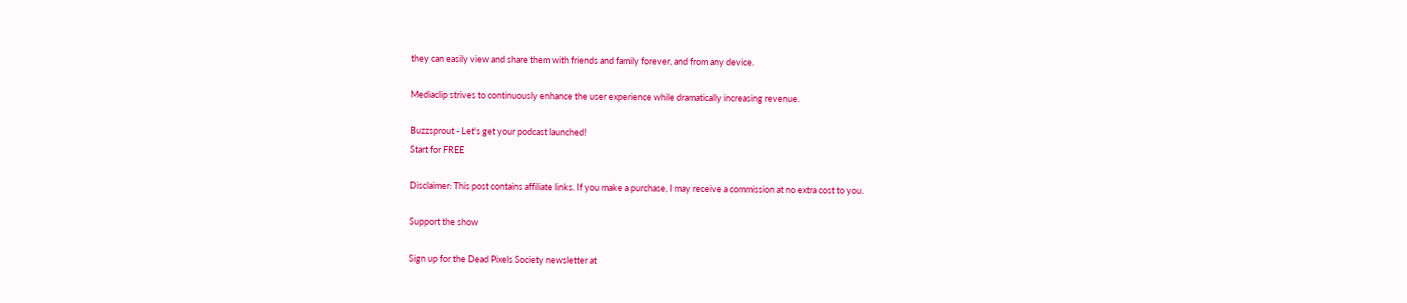they can easily view and share them with friends and family forever, and from any device.

Mediaclip strives to continuously enhance the user experience while dramatically increasing revenue.

Buzzsprout - Let's get your podcast launched!
Start for FREE

Disclaimer: This post contains affiliate links. If you make a purchase, I may receive a commission at no extra cost to you.

Support the show

Sign up for the Dead Pixels Society newsletter at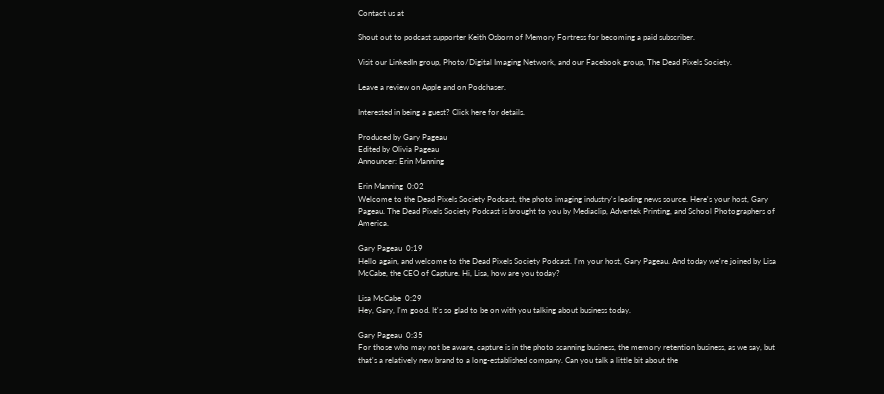Contact us at

Shout out to podcast supporter Keith Osborn of Memory Fortress for becoming a paid subscriber.

Visit our LinkedIn group, Photo/Digital Imaging Network, and our Facebook group, The Dead Pixels Society.

Leave a review on Apple and on Podchaser.

Interested in being a guest? Click here for details.

Produced by Gary Pageau
Edited by Olivia Pageau
Announcer: Erin Manning

Erin Manning  0:02
Welcome to the Dead Pixels Society Podcast, the photo imaging industry's leading news source. Here's your host, Gary Pageau. The Dead Pixels Society Podcast is brought to you by Mediaclip, Advertek Printing, and School Photographers of America.

Gary Pageau  0:19
Hello again, and welcome to the Dead Pixels Society Podcast. I'm your host, Gary Pageau. And today we're joined by Lisa McCabe, the CEO of Capture. Hi, Lisa, how are you today?

Lisa McCabe  0:29
Hey, Gary, I'm good. It's so glad to be on with you talking about business today.

Gary Pageau  0:35
For those who may not be aware, capture is in the photo scanning business, the memory retention business, as we say, but that's a relatively new brand to a long-established company. Can you talk a little bit about the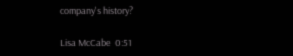company's history?

Lisa McCabe  0:51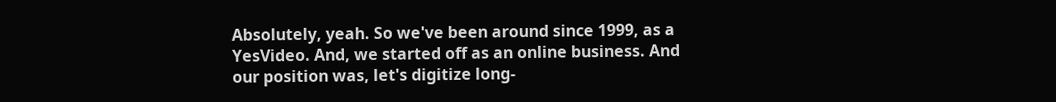Absolutely, yeah. So we've been around since 1999, as a YesVideo. And, we started off as an online business. And our position was, let's digitize long-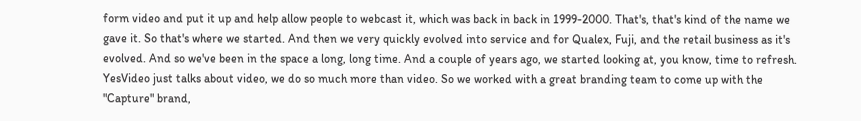form video and put it up and help allow people to webcast it, which was back in back in 1999-2000. That's, that's kind of the name we gave it. So that's where we started. And then we very quickly evolved into service and for Qualex, Fuji, and the retail business as it's evolved. And so we've been in the space a long, long time. And a couple of years ago, we started looking at, you know, time to refresh. YesVideo just talks about video, we do so much more than video. So we worked with a great branding team to come up with the "Capture" brand,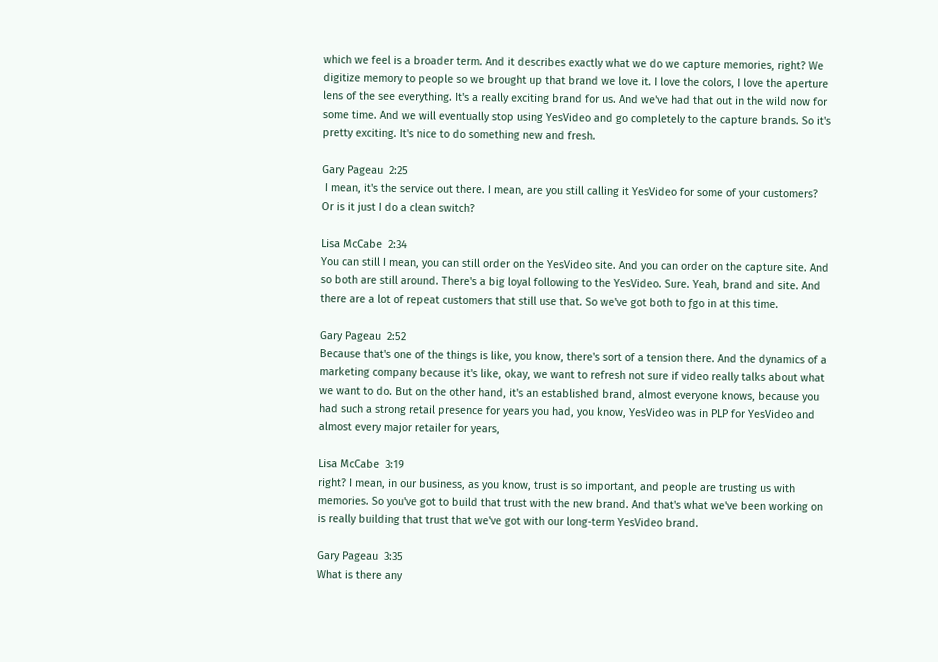which we feel is a broader term. And it describes exactly what we do we capture memories, right? We digitize memory to people so we brought up that brand we love it. I love the colors, I love the aperture lens of the see everything. It's a really exciting brand for us. And we've had that out in the wild now for some time. And we will eventually stop using YesVideo and go completely to the capture brands. So it's pretty exciting. It's nice to do something new and fresh.

Gary Pageau  2:25
 I mean, it's the service out there. I mean, are you still calling it YesVideo for some of your customers? Or is it just I do a clean switch?

Lisa McCabe  2:34
You can still I mean, you can still order on the YesVideo site. And you can order on the capture site. And so both are still around. There's a big loyal following to the YesVideo. Sure. Yeah, brand and site. And there are a lot of repeat customers that still use that. So we've got both to ƒgo in at this time.

Gary Pageau  2:52
Because that's one of the things is like, you know, there's sort of a tension there. And the dynamics of a marketing company because it's like, okay, we want to refresh not sure if video really talks about what we want to do. But on the other hand, it's an established brand, almost everyone knows, because you had such a strong retail presence for years you had, you know, YesVideo was in PLP for YesVideo and almost every major retailer for years,

Lisa McCabe  3:19
right? I mean, in our business, as you know, trust is so important, and people are trusting us with memories. So you've got to build that trust with the new brand. And that's what we've been working on is really building that trust that we've got with our long-term YesVideo brand.

Gary Pageau  3:35
What is there any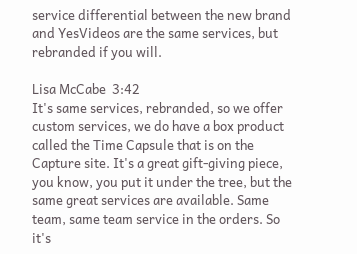service differential between the new brand and YesVideos are the same services, but rebranded if you will.

Lisa McCabe  3:42
It's same services, rebranded, so we offer custom services, we do have a box product called the Time Capsule that is on the Capture site. It's a great gift-giving piece, you know, you put it under the tree, but the same great services are available. Same team, same team service in the orders. So it's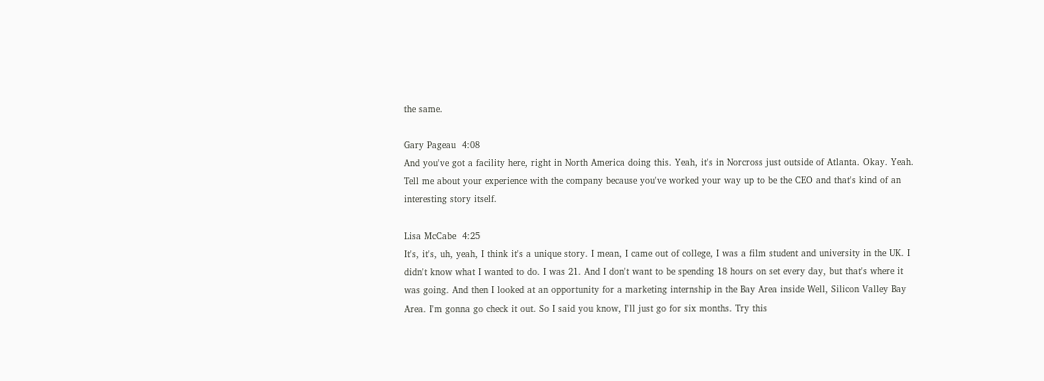the same.

Gary Pageau  4:08
And you've got a facility here, right in North America doing this. Yeah, it's in Norcross just outside of Atlanta. Okay. Yeah. Tell me about your experience with the company because you've worked your way up to be the CEO and that's kind of an interesting story itself.

Lisa McCabe  4:25
It's, it's, uh, yeah, I think it's a unique story. I mean, I came out of college, I was a film student and university in the UK. I didn't know what I wanted to do. I was 21. And I don't want to be spending 18 hours on set every day, but that's where it was going. And then I looked at an opportunity for a marketing internship in the Bay Area inside Well, Silicon Valley Bay Area. I'm gonna go check it out. So I said you know, I'll just go for six months. Try this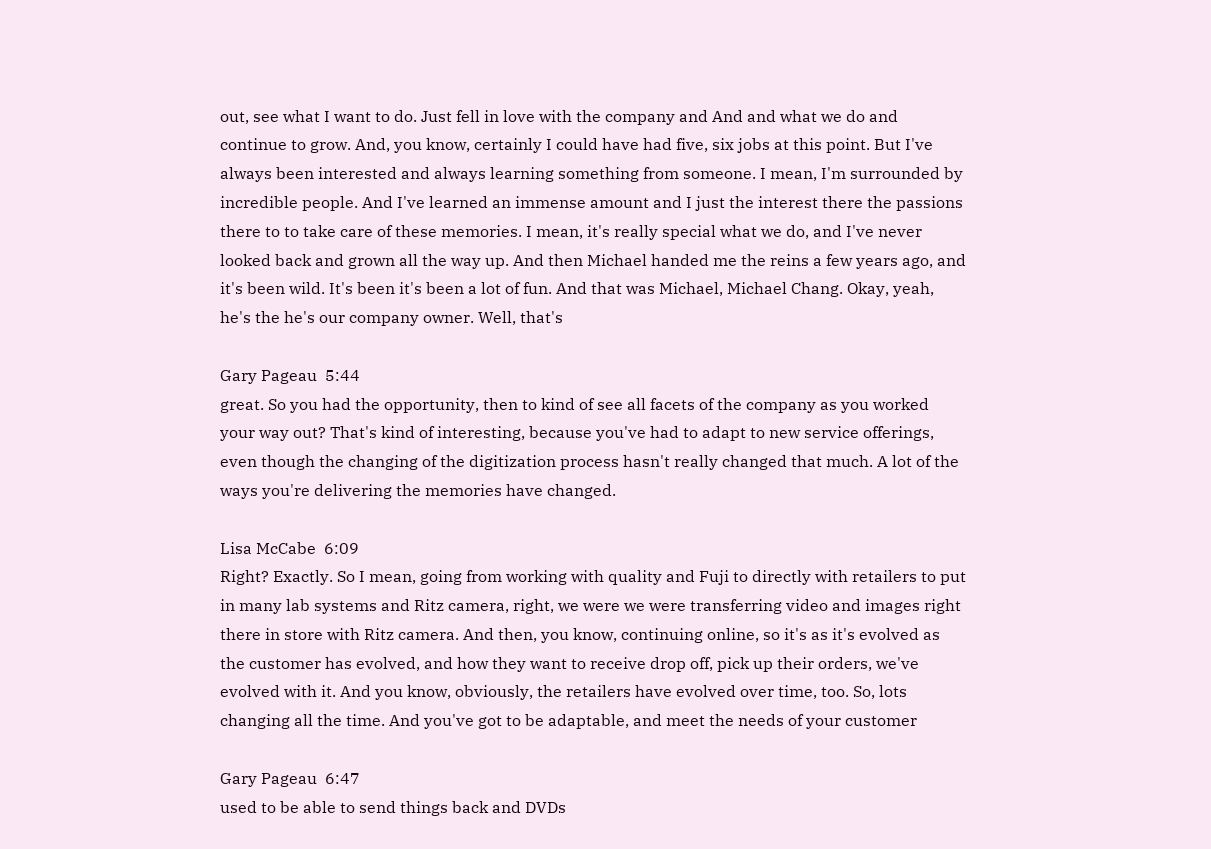out, see what I want to do. Just fell in love with the company and And and what we do and continue to grow. And, you know, certainly I could have had five, six jobs at this point. But I've always been interested and always learning something from someone. I mean, I'm surrounded by incredible people. And I've learned an immense amount and I just the interest there the passions there to to take care of these memories. I mean, it's really special what we do, and I've never looked back and grown all the way up. And then Michael handed me the reins a few years ago, and it's been wild. It's been it's been a lot of fun. And that was Michael, Michael Chang. Okay, yeah, he's the he's our company owner. Well, that's

Gary Pageau  5:44
great. So you had the opportunity, then to kind of see all facets of the company as you worked your way out? That's kind of interesting, because you've had to adapt to new service offerings, even though the changing of the digitization process hasn't really changed that much. A lot of the ways you're delivering the memories have changed.

Lisa McCabe  6:09
Right? Exactly. So I mean, going from working with quality and Fuji to directly with retailers to put in many lab systems and Ritz camera, right, we were we were transferring video and images right there in store with Ritz camera. And then, you know, continuing online, so it's as it's evolved as the customer has evolved, and how they want to receive drop off, pick up their orders, we've evolved with it. And you know, obviously, the retailers have evolved over time, too. So, lots changing all the time. And you've got to be adaptable, and meet the needs of your customer

Gary Pageau  6:47
used to be able to send things back and DVDs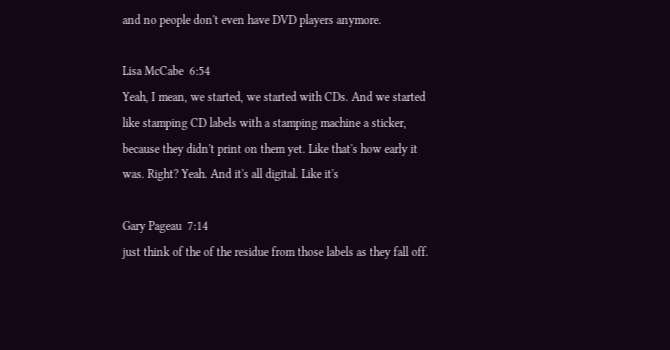and no people don't even have DVD players anymore.

Lisa McCabe  6:54
Yeah, I mean, we started, we started with CDs. And we started like stamping CD labels with a stamping machine a sticker, because they didn't print on them yet. Like that's how early it was. Right? Yeah. And it's all digital. Like it's

Gary Pageau  7:14
just think of the of the residue from those labels as they fall off.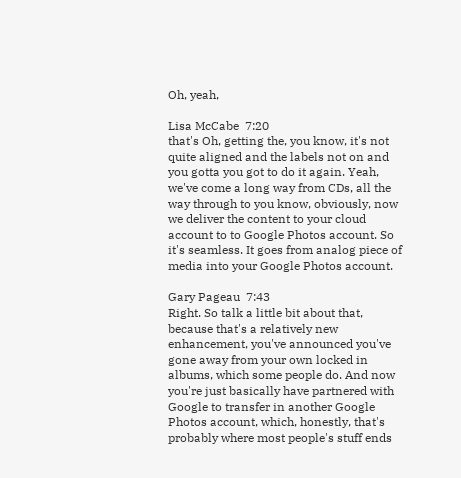Oh, yeah,

Lisa McCabe  7:20
that's Oh, getting the, you know, it's not quite aligned and the labels not on and you gotta you got to do it again. Yeah, we've come a long way from CDs, all the way through to you know, obviously, now we deliver the content to your cloud account to to Google Photos account. So it's seamless. It goes from analog piece of media into your Google Photos account.

Gary Pageau  7:43
Right. So talk a little bit about that, because that's a relatively new enhancement, you've announced you've gone away from your own locked in albums, which some people do. And now you're just basically have partnered with Google to transfer in another Google Photos account, which, honestly, that's probably where most people's stuff ends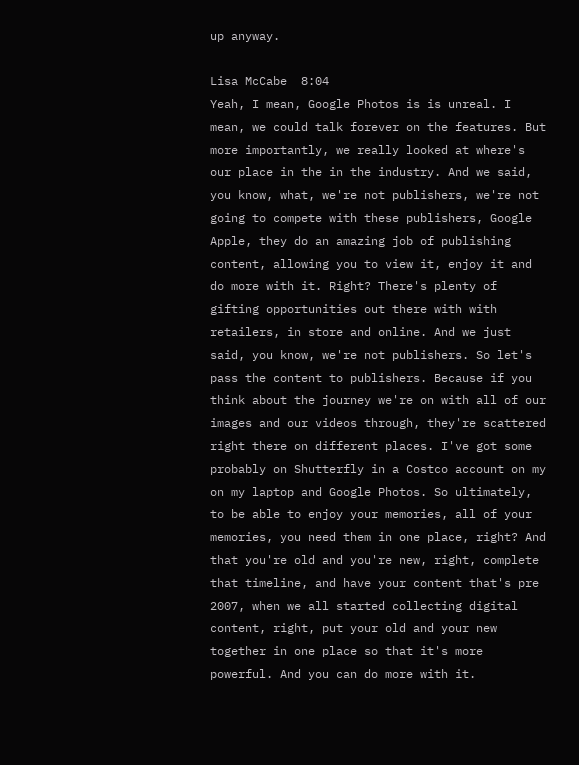up anyway.

Lisa McCabe  8:04
Yeah, I mean, Google Photos is is unreal. I mean, we could talk forever on the features. But more importantly, we really looked at where's our place in the in the industry. And we said, you know, what, we're not publishers, we're not going to compete with these publishers, Google Apple, they do an amazing job of publishing content, allowing you to view it, enjoy it and do more with it. Right? There's plenty of gifting opportunities out there with with retailers, in store and online. And we just said, you know, we're not publishers. So let's pass the content to publishers. Because if you think about the journey we're on with all of our images and our videos through, they're scattered right there on different places. I've got some probably on Shutterfly in a Costco account on my on my laptop and Google Photos. So ultimately, to be able to enjoy your memories, all of your memories, you need them in one place, right? And that you're old and you're new, right, complete that timeline, and have your content that's pre 2007, when we all started collecting digital content, right, put your old and your new together in one place so that it's more powerful. And you can do more with it.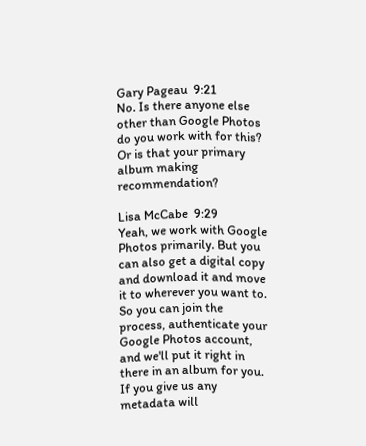Gary Pageau  9:21
No. Is there anyone else other than Google Photos do you work with for this? Or is that your primary album making recommendation?

Lisa McCabe  9:29
Yeah, we work with Google Photos primarily. But you can also get a digital copy and download it and move it to wherever you want to. So you can join the process, authenticate your Google Photos account, and we'll put it right in there in an album for you. If you give us any metadata will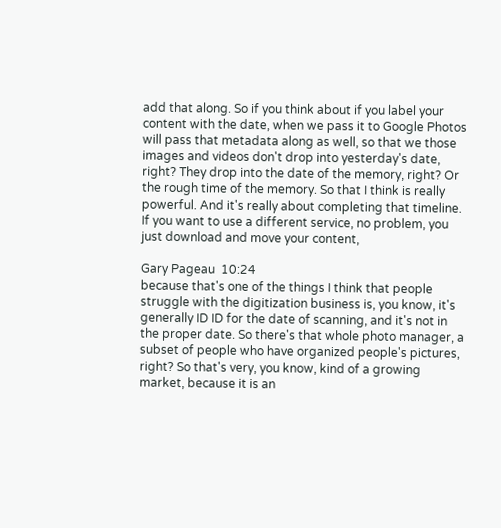add that along. So if you think about if you label your content with the date, when we pass it to Google Photos will pass that metadata along as well, so that we those images and videos don't drop into yesterday's date, right? They drop into the date of the memory, right? Or the rough time of the memory. So that I think is really powerful. And it's really about completing that timeline. If you want to use a different service, no problem, you just download and move your content,

Gary Pageau  10:24
because that's one of the things I think that people struggle with the digitization business is, you know, it's generally ID ID for the date of scanning, and it's not in the proper date. So there's that whole photo manager, a subset of people who have organized people's pictures, right? So that's very, you know, kind of a growing market, because it is an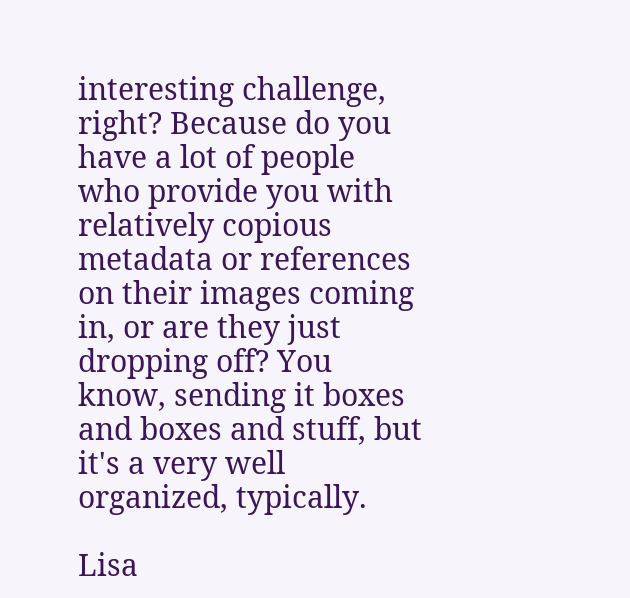interesting challenge, right? Because do you have a lot of people who provide you with relatively copious metadata or references on their images coming in, or are they just dropping off? You know, sending it boxes and boxes and stuff, but it's a very well organized, typically.

Lisa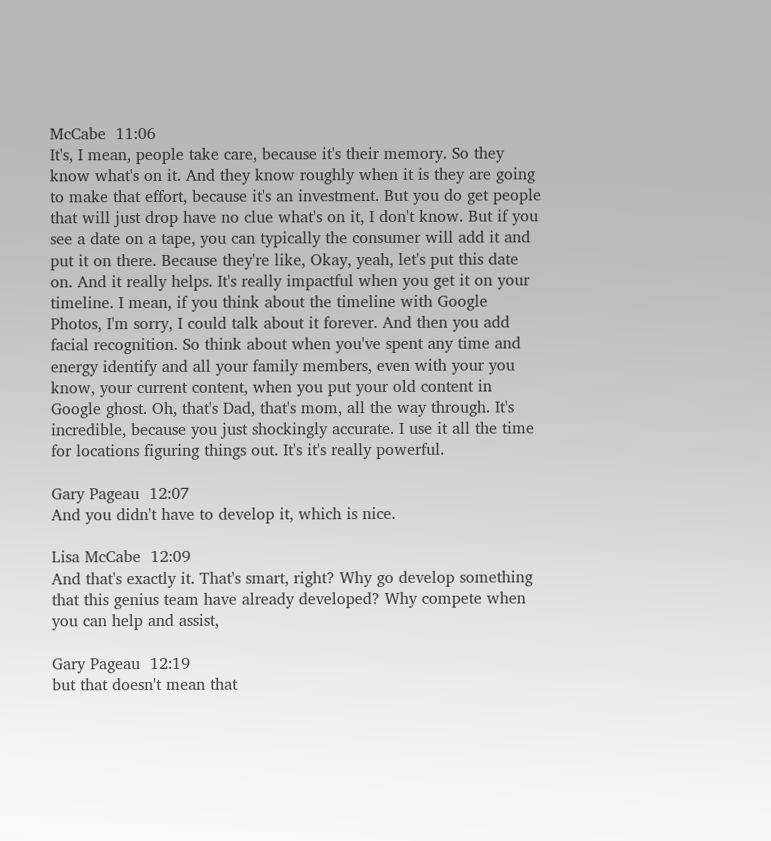McCabe  11:06
It's, I mean, people take care, because it's their memory. So they know what's on it. And they know roughly when it is they are going to make that effort, because it's an investment. But you do get people that will just drop have no clue what's on it, I don't know. But if you see a date on a tape, you can typically the consumer will add it and put it on there. Because they're like, Okay, yeah, let's put this date on. And it really helps. It's really impactful when you get it on your timeline. I mean, if you think about the timeline with Google Photos, I'm sorry, I could talk about it forever. And then you add facial recognition. So think about when you've spent any time and energy identify and all your family members, even with your you know, your current content, when you put your old content in Google ghost. Oh, that's Dad, that's mom, all the way through. It's incredible, because you just shockingly accurate. I use it all the time for locations figuring things out. It's it's really powerful.

Gary Pageau  12:07
And you didn't have to develop it, which is nice.

Lisa McCabe  12:09
And that's exactly it. That's smart, right? Why go develop something that this genius team have already developed? Why compete when you can help and assist,

Gary Pageau  12:19
but that doesn't mean that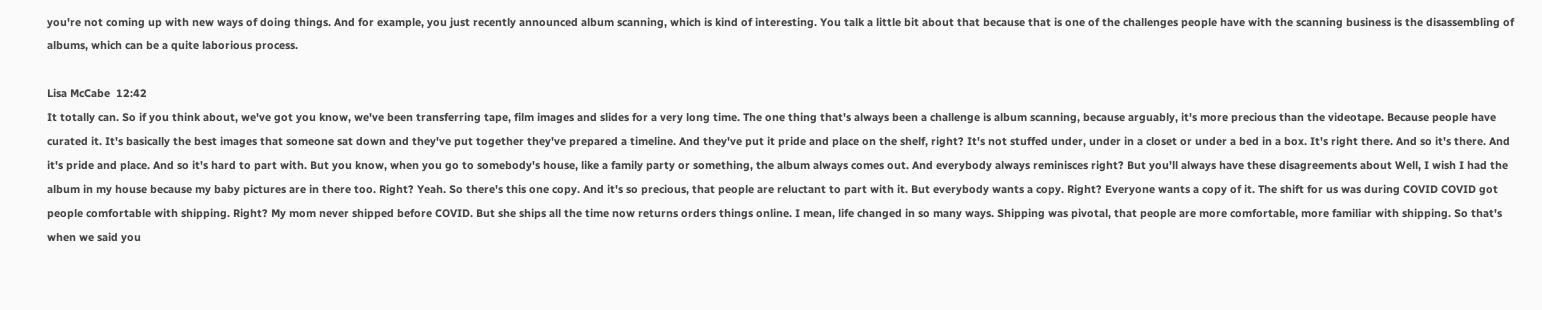you're not coming up with new ways of doing things. And for example, you just recently announced album scanning, which is kind of interesting. You talk a little bit about that because that is one of the challenges people have with the scanning business is the disassembling of albums, which can be a quite laborious process.

Lisa McCabe  12:42
It totally can. So if you think about, we've got you know, we've been transferring tape, film images and slides for a very long time. The one thing that's always been a challenge is album scanning, because arguably, it's more precious than the videotape. Because people have curated it. It's basically the best images that someone sat down and they've put together they've prepared a timeline. And they've put it pride and place on the shelf, right? It's not stuffed under, under in a closet or under a bed in a box. It's right there. And so it's there. And it's pride and place. And so it's hard to part with. But you know, when you go to somebody's house, like a family party or something, the album always comes out. And everybody always reminisces right? But you'll always have these disagreements about Well, I wish I had the album in my house because my baby pictures are in there too. Right? Yeah. So there's this one copy. And it's so precious, that people are reluctant to part with it. But everybody wants a copy. Right? Everyone wants a copy of it. The shift for us was during COVID COVID got people comfortable with shipping. Right? My mom never shipped before COVID. But she ships all the time now returns orders things online. I mean, life changed in so many ways. Shipping was pivotal, that people are more comfortable, more familiar with shipping. So that's when we said you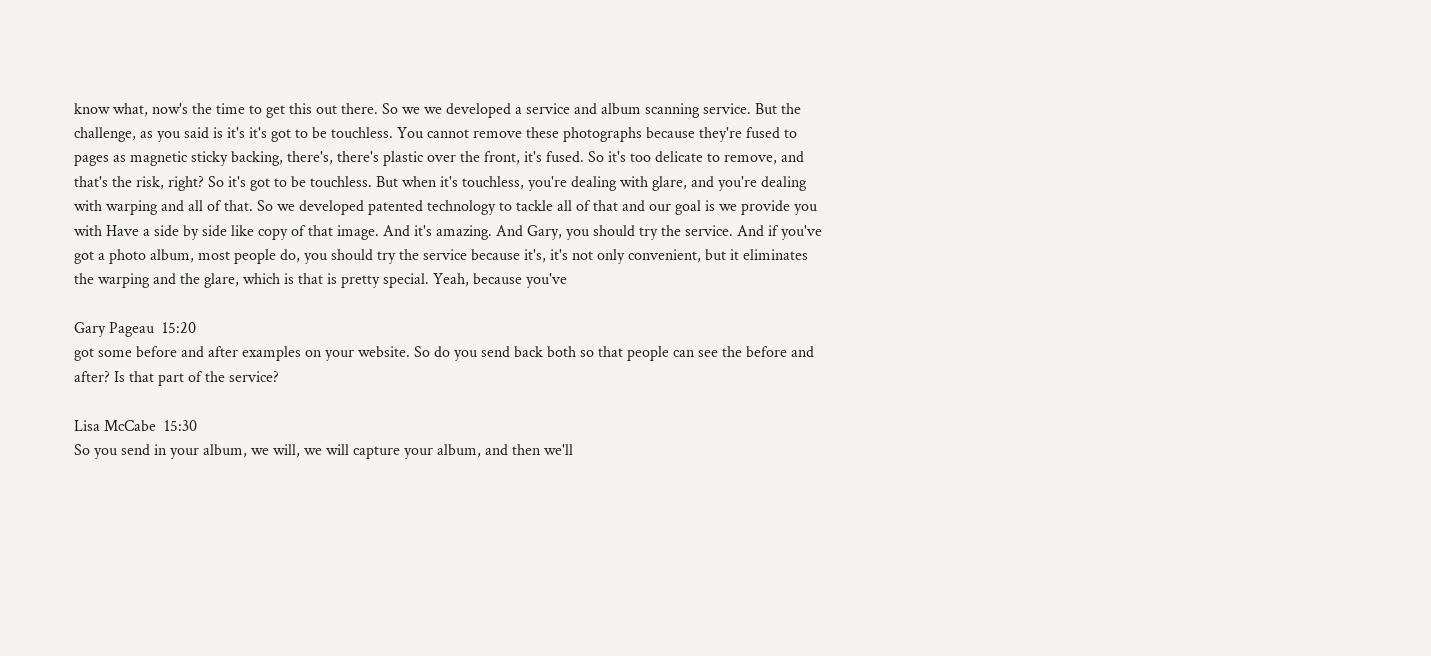know what, now's the time to get this out there. So we we developed a service and album scanning service. But the challenge, as you said is it's it's got to be touchless. You cannot remove these photographs because they're fused to pages as magnetic sticky backing, there's, there's plastic over the front, it's fused. So it's too delicate to remove, and that's the risk, right? So it's got to be touchless. But when it's touchless, you're dealing with glare, and you're dealing with warping and all of that. So we developed patented technology to tackle all of that and our goal is we provide you with Have a side by side like copy of that image. And it's amazing. And Gary, you should try the service. And if you've got a photo album, most people do, you should try the service because it's, it's not only convenient, but it eliminates the warping and the glare, which is that is pretty special. Yeah, because you've

Gary Pageau  15:20
got some before and after examples on your website. So do you send back both so that people can see the before and after? Is that part of the service?

Lisa McCabe  15:30
So you send in your album, we will, we will capture your album, and then we'll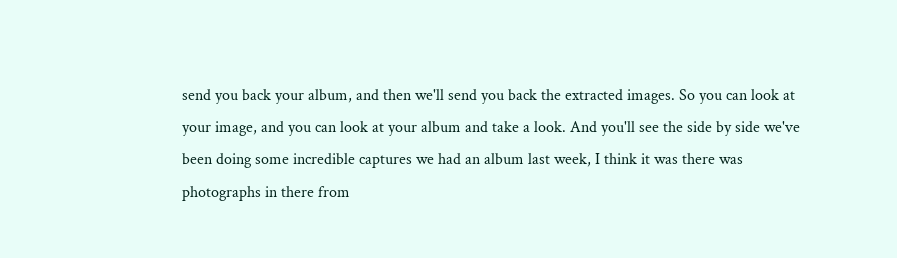send you back your album, and then we'll send you back the extracted images. So you can look at your image, and you can look at your album and take a look. And you'll see the side by side we've been doing some incredible captures we had an album last week, I think it was there was photographs in there from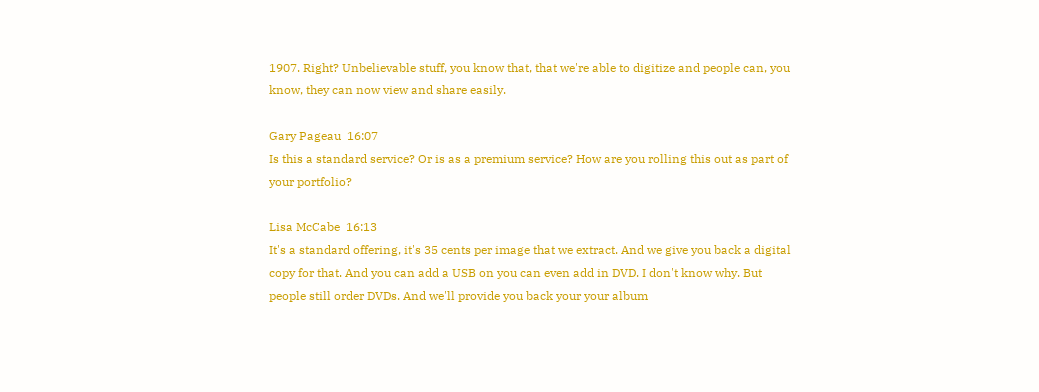1907. Right? Unbelievable stuff, you know that, that we're able to digitize and people can, you know, they can now view and share easily.

Gary Pageau  16:07
Is this a standard service? Or is as a premium service? How are you rolling this out as part of your portfolio?

Lisa McCabe  16:13
It's a standard offering, it's 35 cents per image that we extract. And we give you back a digital copy for that. And you can add a USB on you can even add in DVD. I don't know why. But people still order DVDs. And we'll provide you back your your album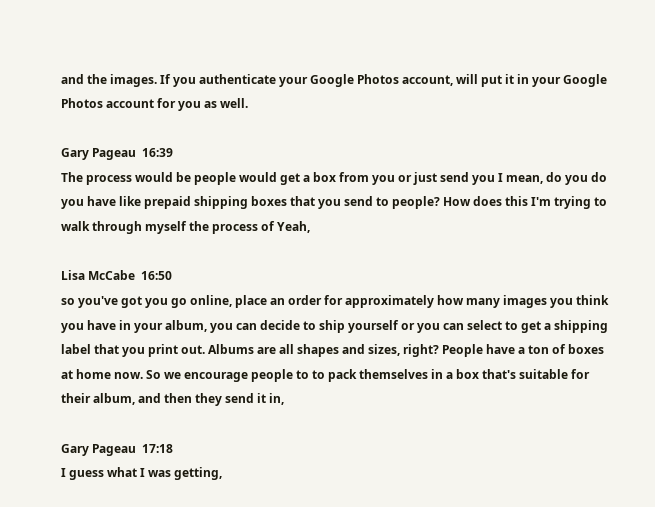and the images. If you authenticate your Google Photos account, will put it in your Google Photos account for you as well.

Gary Pageau  16:39
The process would be people would get a box from you or just send you I mean, do you do you have like prepaid shipping boxes that you send to people? How does this I'm trying to walk through myself the process of Yeah,

Lisa McCabe  16:50
so you've got you go online, place an order for approximately how many images you think you have in your album, you can decide to ship yourself or you can select to get a shipping label that you print out. Albums are all shapes and sizes, right? People have a ton of boxes at home now. So we encourage people to to pack themselves in a box that's suitable for their album, and then they send it in,

Gary Pageau  17:18
I guess what I was getting,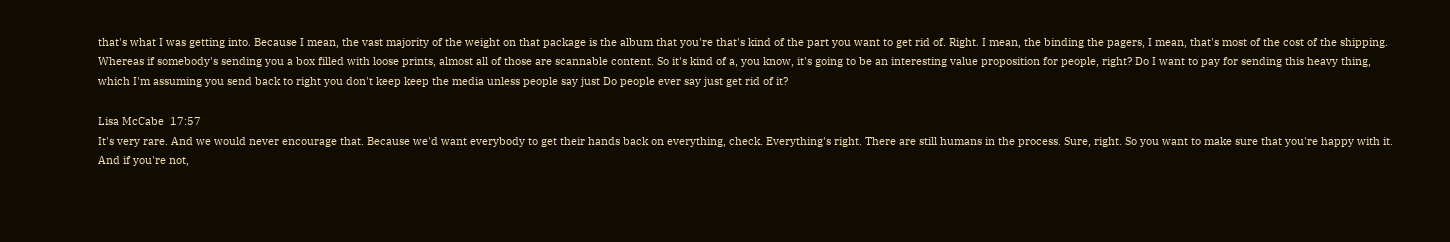that's what I was getting into. Because I mean, the vast majority of the weight on that package is the album that you're that's kind of the part you want to get rid of. Right. I mean, the binding the pagers, I mean, that's most of the cost of the shipping. Whereas if somebody's sending you a box filled with loose prints, almost all of those are scannable content. So it's kind of a, you know, it's going to be an interesting value proposition for people, right? Do I want to pay for sending this heavy thing, which I'm assuming you send back to right you don't keep keep the media unless people say just Do people ever say just get rid of it?

Lisa McCabe  17:57
It's very rare. And we would never encourage that. Because we'd want everybody to get their hands back on everything, check. Everything's right. There are still humans in the process. Sure, right. So you want to make sure that you're happy with it. And if you're not,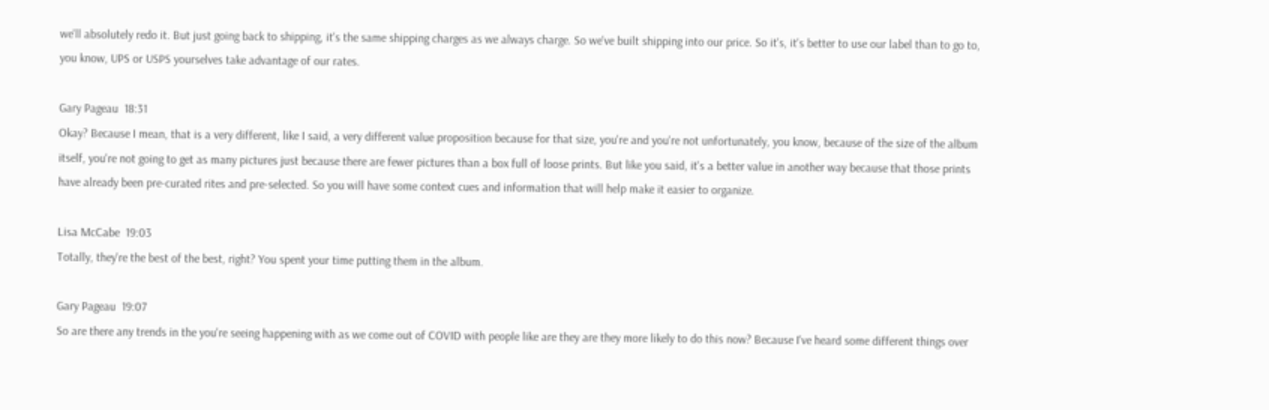we'll absolutely redo it. But just going back to shipping, it's the same shipping charges as we always charge. So we've built shipping into our price. So it's, it's better to use our label than to go to, you know, UPS or USPS yourselves take advantage of our rates.

Gary Pageau  18:31
Okay? Because I mean, that is a very different, like I said, a very different value proposition because for that size, you're and you're not unfortunately, you know, because of the size of the album itself, you're not going to get as many pictures just because there are fewer pictures than a box full of loose prints. But like you said, it's a better value in another way because that those prints have already been pre-curated rites and pre-selected. So you will have some context cues and information that will help make it easier to organize.

Lisa McCabe  19:03
Totally, they're the best of the best, right? You spent your time putting them in the album.

Gary Pageau  19:07
So are there any trends in the you're seeing happening with as we come out of COVID with people like are they are they more likely to do this now? Because I've heard some different things over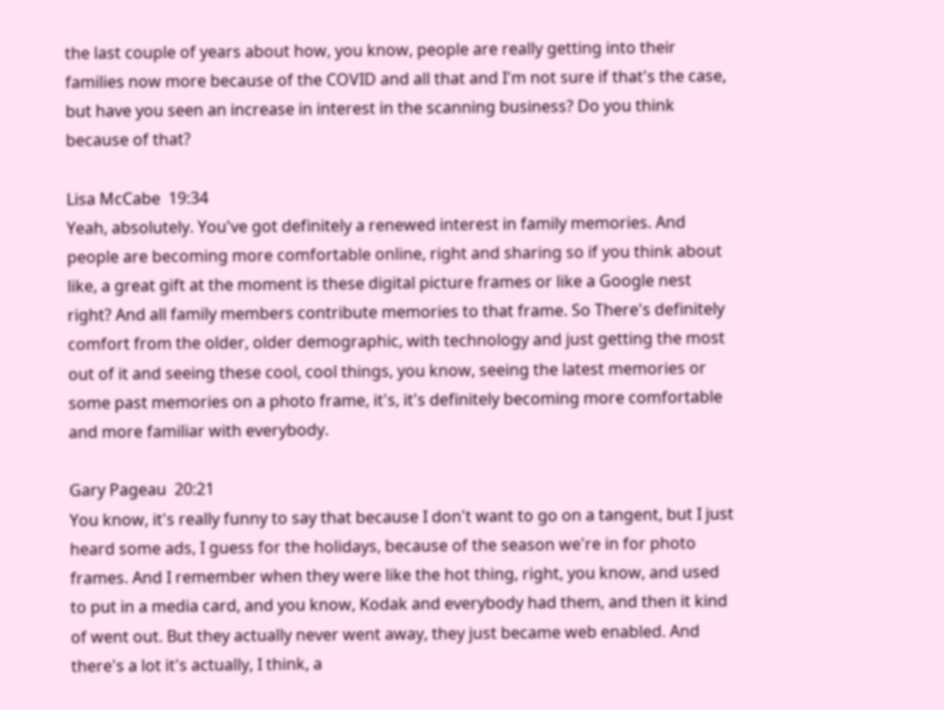the last couple of years about how, you know, people are really getting into their families now more because of the COVID and all that and I'm not sure if that's the case, but have you seen an increase in interest in the scanning business? Do you think because of that?

Lisa McCabe  19:34
Yeah, absolutely. You've got definitely a renewed interest in family memories. And people are becoming more comfortable online, right and sharing so if you think about like, a great gift at the moment is these digital picture frames or like a Google nest right? And all family members contribute memories to that frame. So There's definitely comfort from the older, older demographic, with technology and just getting the most out of it and seeing these cool, cool things, you know, seeing the latest memories or some past memories on a photo frame, it's, it's definitely becoming more comfortable and more familiar with everybody.

Gary Pageau  20:21
You know, it's really funny to say that because I don't want to go on a tangent, but I just heard some ads, I guess for the holidays, because of the season we're in for photo frames. And I remember when they were like the hot thing, right, you know, and used to put in a media card, and you know, Kodak and everybody had them, and then it kind of went out. But they actually never went away, they just became web enabled. And there's a lot it's actually, I think, a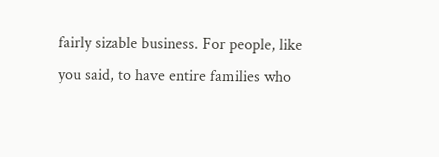fairly sizable business. For people, like you said, to have entire families who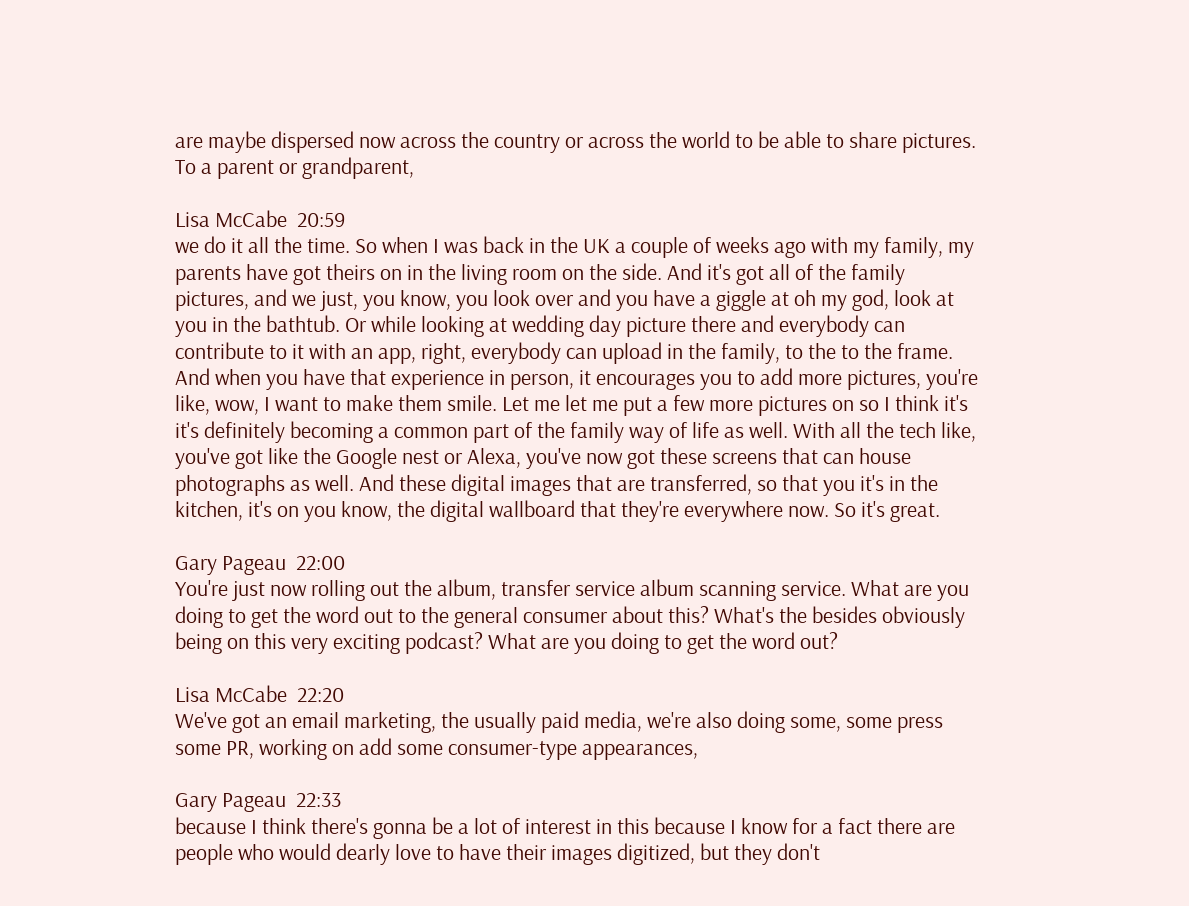are maybe dispersed now across the country or across the world to be able to share pictures. To a parent or grandparent,

Lisa McCabe  20:59
we do it all the time. So when I was back in the UK a couple of weeks ago with my family, my parents have got theirs on in the living room on the side. And it's got all of the family pictures, and we just, you know, you look over and you have a giggle at oh my god, look at you in the bathtub. Or while looking at wedding day picture there and everybody can contribute to it with an app, right, everybody can upload in the family, to the to the frame. And when you have that experience in person, it encourages you to add more pictures, you're like, wow, I want to make them smile. Let me let me put a few more pictures on so I think it's it's definitely becoming a common part of the family way of life as well. With all the tech like, you've got like the Google nest or Alexa, you've now got these screens that can house photographs as well. And these digital images that are transferred, so that you it's in the kitchen, it's on you know, the digital wallboard that they're everywhere now. So it's great.

Gary Pageau  22:00
You're just now rolling out the album, transfer service album scanning service. What are you doing to get the word out to the general consumer about this? What's the besides obviously being on this very exciting podcast? What are you doing to get the word out?

Lisa McCabe  22:20
We've got an email marketing, the usually paid media, we're also doing some, some press some PR, working on add some consumer-type appearances,

Gary Pageau  22:33
because I think there's gonna be a lot of interest in this because I know for a fact there are people who would dearly love to have their images digitized, but they don't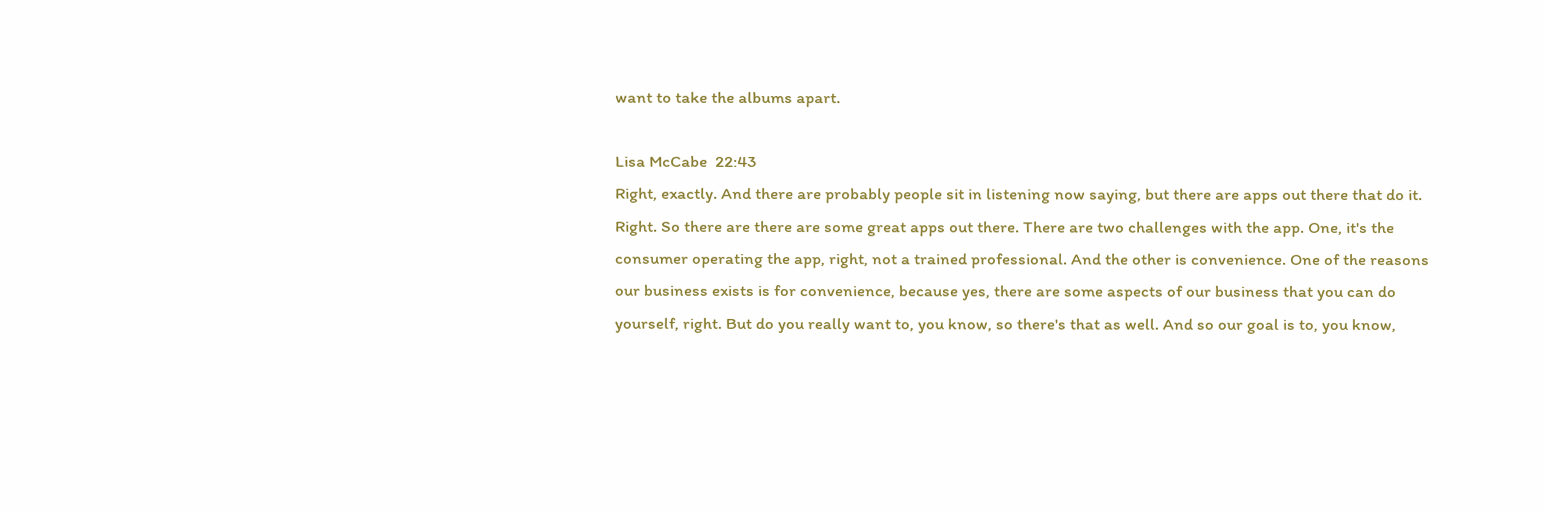want to take the albums apart.

Lisa McCabe  22:43
Right, exactly. And there are probably people sit in listening now saying, but there are apps out there that do it. Right. So there are there are some great apps out there. There are two challenges with the app. One, it's the consumer operating the app, right, not a trained professional. And the other is convenience. One of the reasons our business exists is for convenience, because yes, there are some aspects of our business that you can do yourself, right. But do you really want to, you know, so there's that as well. And so our goal is to, you know,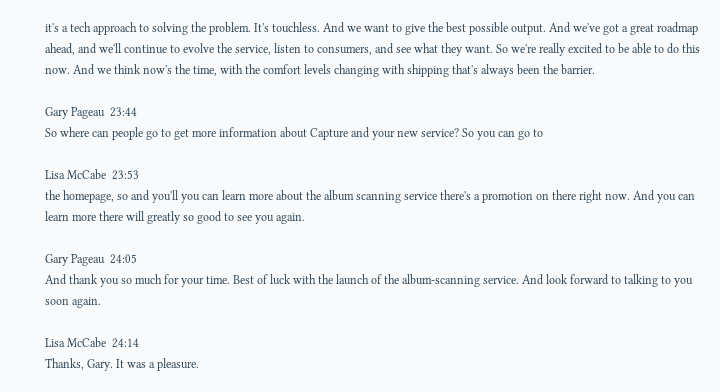it's a tech approach to solving the problem. It's touchless. And we want to give the best possible output. And we've got a great roadmap ahead, and we'll continue to evolve the service, listen to consumers, and see what they want. So we're really excited to be able to do this now. And we think now's the time, with the comfort levels changing with shipping that's always been the barrier.

Gary Pageau  23:44
So where can people go to get more information about Capture and your new service? So you can go to

Lisa McCabe  23:53
the homepage, so and you'll you can learn more about the album scanning service there's a promotion on there right now. And you can learn more there will greatly so good to see you again.

Gary Pageau  24:05
And thank you so much for your time. Best of luck with the launch of the album-scanning service. And look forward to talking to you soon again.

Lisa McCabe  24:14
Thanks, Gary. It was a pleasure.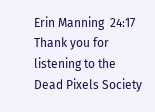Erin Manning  24:17
Thank you for listening to the Dead Pixels Society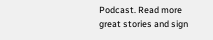Podcast. Read more great stories and sign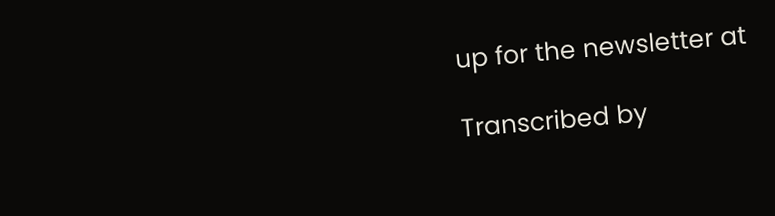up for the newsletter at

Transcribed by